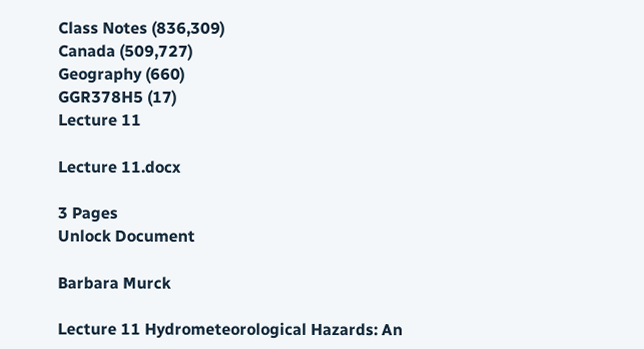Class Notes (836,309)
Canada (509,727)
Geography (660)
GGR378H5 (17)
Lecture 11

Lecture 11.docx

3 Pages
Unlock Document

Barbara Murck

Lecture 11 Hydrometeorological Hazards: An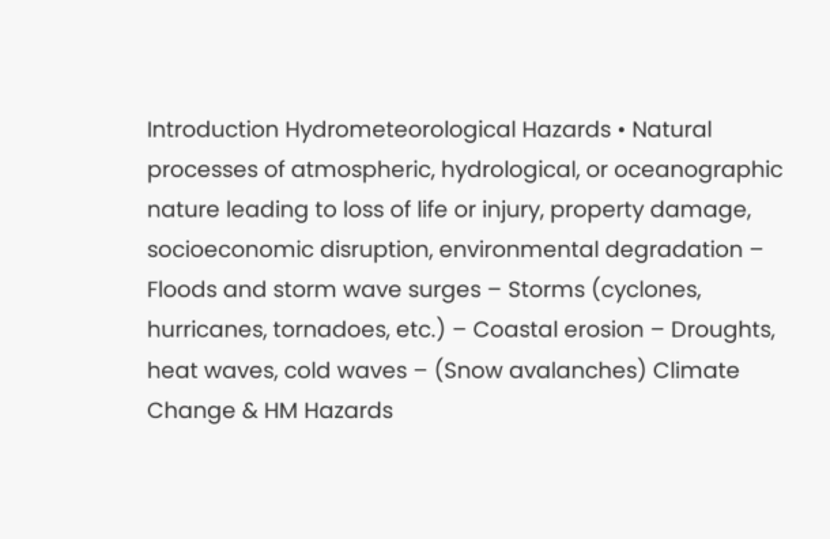Introduction Hydrometeorological Hazards • Natural processes of atmospheric, hydrological, or oceanographic nature leading to loss of life or injury, property damage, socioeconomic disruption, environmental degradation – Floods and storm wave surges – Storms (cyclones, hurricanes, tornadoes, etc.) – Coastal erosion – Droughts, heat waves, cold waves – (Snow avalanches) Climate Change & HM Hazards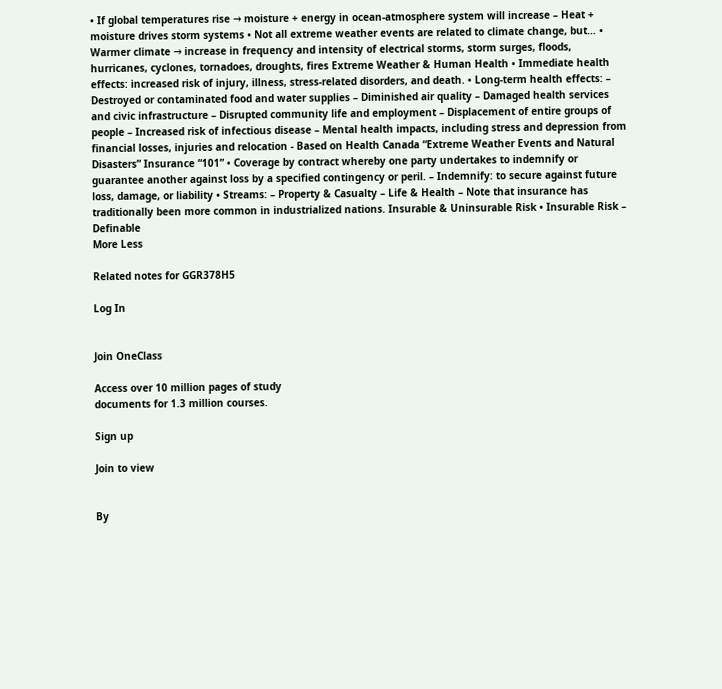• If global temperatures rise → moisture + energy in ocean-atmosphere system will increase – Heat + moisture drives storm systems • Not all extreme weather events are related to climate change, but… • Warmer climate → increase in frequency and intensity of electrical storms, storm surges, floods, hurricanes, cyclones, tornadoes, droughts, fires Extreme Weather & Human Health • Immediate health effects: increased risk of injury, illness, stress-related disorders, and death. • Long-term health effects: – Destroyed or contaminated food and water supplies – Diminished air quality – Damaged health services and civic infrastructure – Disrupted community life and employment – Displacement of entire groups of people – Increased risk of infectious disease – Mental health impacts, including stress and depression from financial losses, injuries and relocation - Based on Health Canada “Extreme Weather Events and Natural Disasters” Insurance “101” • Coverage by contract whereby one party undertakes to indemnify or guarantee another against loss by a specified contingency or peril. – Indemnify: to secure against future loss, damage, or liability • Streams: – Property & Casualty – Life & Health – Note that insurance has traditionally been more common in industrialized nations. Insurable & Uninsurable Risk • Insurable Risk – Definable
More Less

Related notes for GGR378H5

Log In


Join OneClass

Access over 10 million pages of study
documents for 1.3 million courses.

Sign up

Join to view


By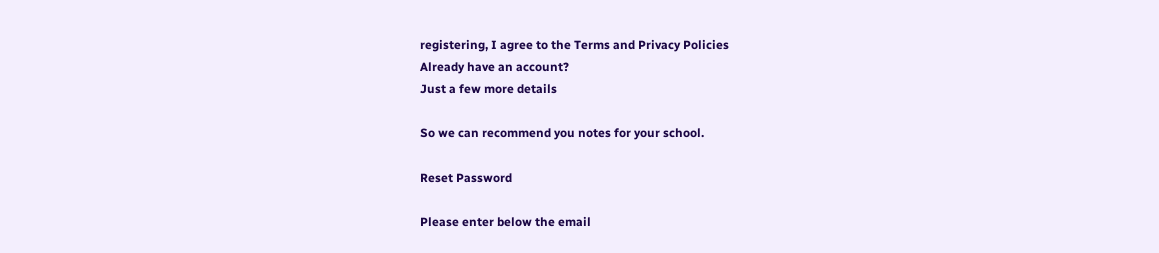registering, I agree to the Terms and Privacy Policies
Already have an account?
Just a few more details

So we can recommend you notes for your school.

Reset Password

Please enter below the email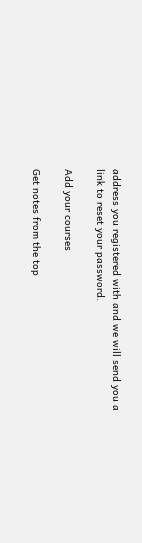address you registered with and we will send you a link to reset your password.

Add your courses

Get notes from the top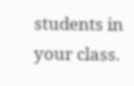students in your class.